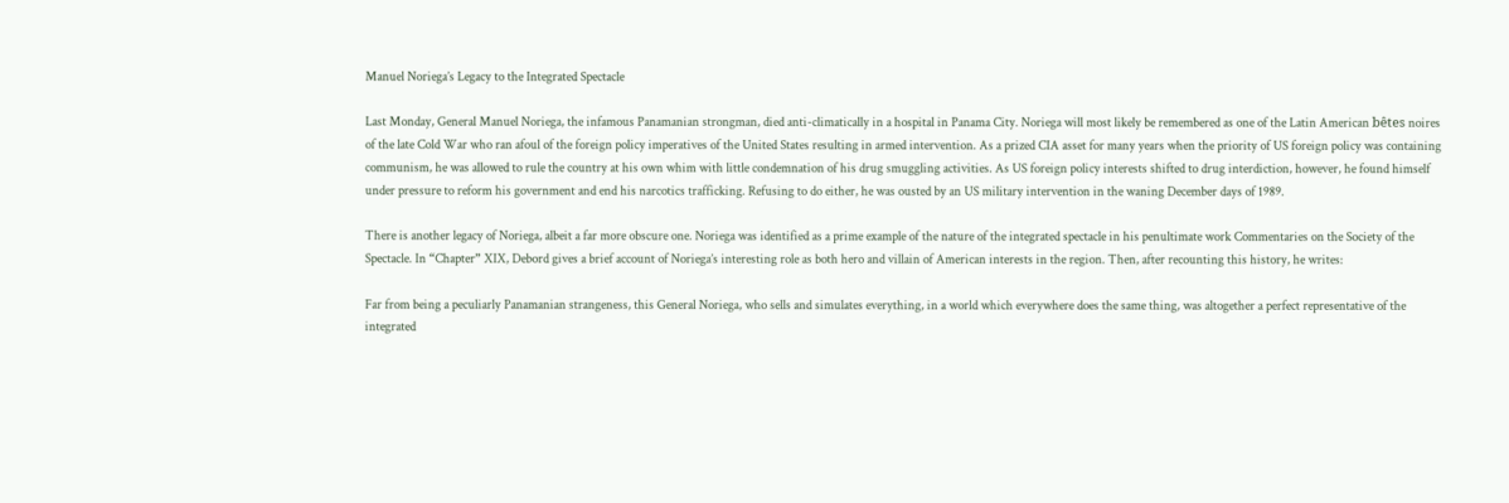Manuel Noriega’s Legacy to the Integrated Spectacle

Last Monday, General Manuel Noriega, the infamous Panamanian strongman, died anti-climatically in a hospital in Panama City. Noriega will most likely be remembered as one of the Latin American bêtes noires of the late Cold War who ran afoul of the foreign policy imperatives of the United States resulting in armed intervention. As a prized CIA asset for many years when the priority of US foreign policy was containing communism, he was allowed to rule the country at his own whim with little condemnation of his drug smuggling activities. As US foreign policy interests shifted to drug interdiction, however, he found himself under pressure to reform his government and end his narcotics trafficking. Refusing to do either, he was ousted by an US military intervention in the waning December days of 1989.

There is another legacy of Noriega, albeit a far more obscure one. Noriega was identified as a prime example of the nature of the integrated spectacle in his penultimate work Commentaries on the Society of the Spectacle. In “Chapter” XIX, Debord gives a brief account of Noriega’s interesting role as both hero and villain of American interests in the region. Then, after recounting this history, he writes:

Far from being a peculiarly Panamanian strangeness, this General Noriega, who sells and simulates everything, in a world which everywhere does the same thing, was altogether a perfect representative of the integrated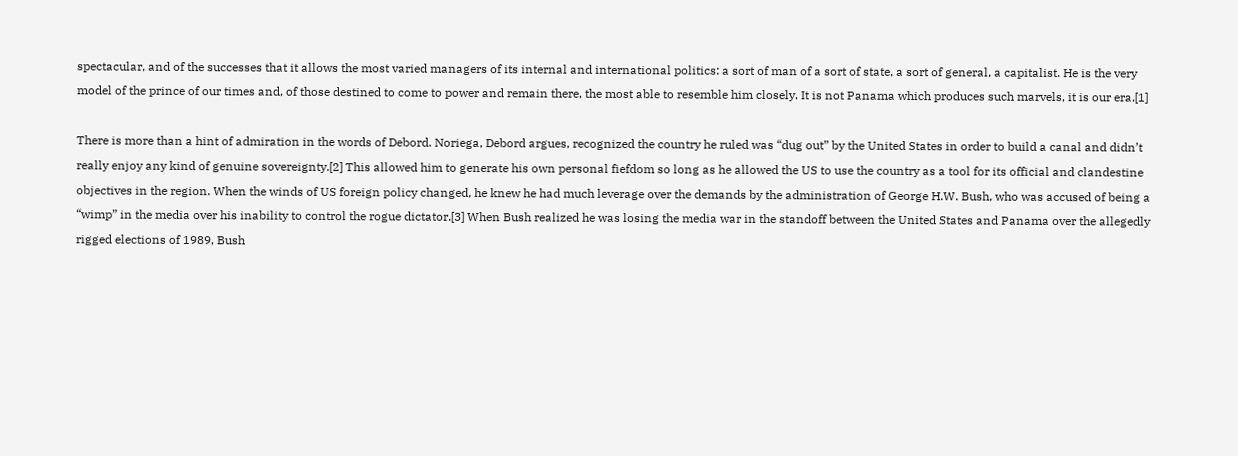spectacular, and of the successes that it allows the most varied managers of its internal and international politics: a sort of man of a sort of state, a sort of general, a capitalist. He is the very model of the prince of our times and, of those destined to come to power and remain there, the most able to resemble him closely. It is not Panama which produces such marvels, it is our era.[1]

There is more than a hint of admiration in the words of Debord. Noriega, Debord argues, recognized the country he ruled was “dug out” by the United States in order to build a canal and didn’t really enjoy any kind of genuine sovereignty.[2] This allowed him to generate his own personal fiefdom so long as he allowed the US to use the country as a tool for its official and clandestine objectives in the region. When the winds of US foreign policy changed, he knew he had much leverage over the demands by the administration of George H.W. Bush, who was accused of being a “wimp” in the media over his inability to control the rogue dictator.[3] When Bush realized he was losing the media war in the standoff between the United States and Panama over the allegedly rigged elections of 1989, Bush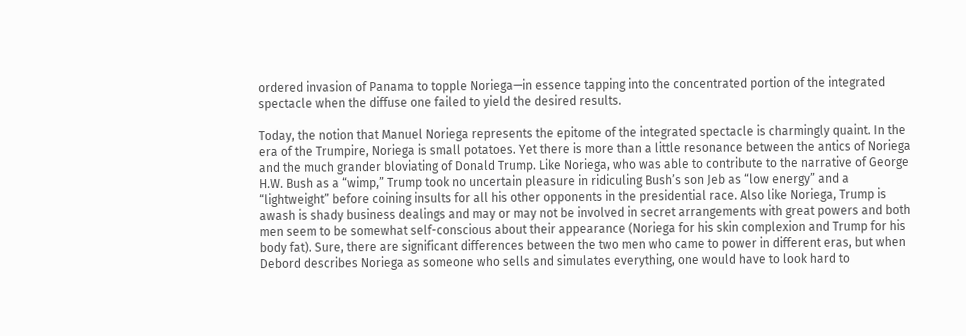ordered invasion of Panama to topple Noriega—in essence tapping into the concentrated portion of the integrated spectacle when the diffuse one failed to yield the desired results.

Today, the notion that Manuel Noriega represents the epitome of the integrated spectacle is charmingly quaint. In the era of the Trumpire, Noriega is small potatoes. Yet there is more than a little resonance between the antics of Noriega and the much grander bloviating of Donald Trump. Like Noriega, who was able to contribute to the narrative of George H.W. Bush as a “wimp,” Trump took no uncertain pleasure in ridiculing Bush’s son Jeb as “low energy” and a “lightweight” before coining insults for all his other opponents in the presidential race. Also like Noriega, Trump is awash is shady business dealings and may or may not be involved in secret arrangements with great powers and both men seem to be somewhat self-conscious about their appearance (Noriega for his skin complexion and Trump for his body fat). Sure, there are significant differences between the two men who came to power in different eras, but when Debord describes Noriega as someone who sells and simulates everything, one would have to look hard to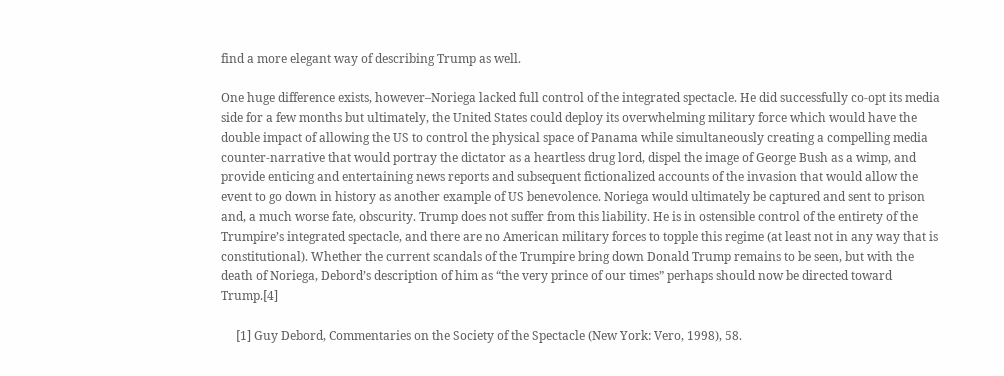find a more elegant way of describing Trump as well.

One huge difference exists, however–Noriega lacked full control of the integrated spectacle. He did successfully co-opt its media side for a few months but ultimately, the United States could deploy its overwhelming military force which would have the double impact of allowing the US to control the physical space of Panama while simultaneously creating a compelling media counter-narrative that would portray the dictator as a heartless drug lord, dispel the image of George Bush as a wimp, and provide enticing and entertaining news reports and subsequent fictionalized accounts of the invasion that would allow the event to go down in history as another example of US benevolence. Noriega would ultimately be captured and sent to prison and, a much worse fate, obscurity. Trump does not suffer from this liability. He is in ostensible control of the entirety of the Trumpire’s integrated spectacle, and there are no American military forces to topple this regime (at least not in any way that is constitutional). Whether the current scandals of the Trumpire bring down Donald Trump remains to be seen, but with the death of Noriega, Debord’s description of him as “the very prince of our times” perhaps should now be directed toward Trump.[4]

     [1] Guy Debord, Commentaries on the Society of the Spectacle (New York: Vero, 1998), 58.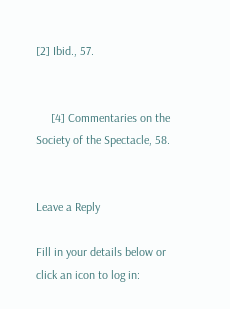[2] Ibid., 57.


     [4] Commentaries on the Society of the Spectacle, 58.


Leave a Reply

Fill in your details below or click an icon to log in: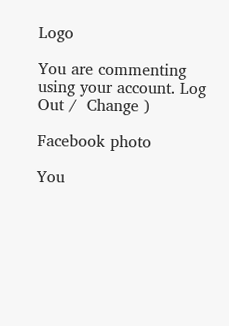Logo

You are commenting using your account. Log Out /  Change )

Facebook photo

You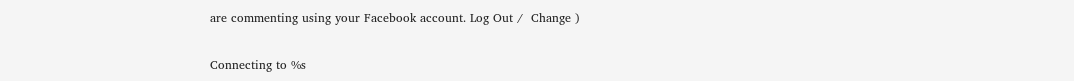are commenting using your Facebook account. Log Out /  Change )

Connecting to %s